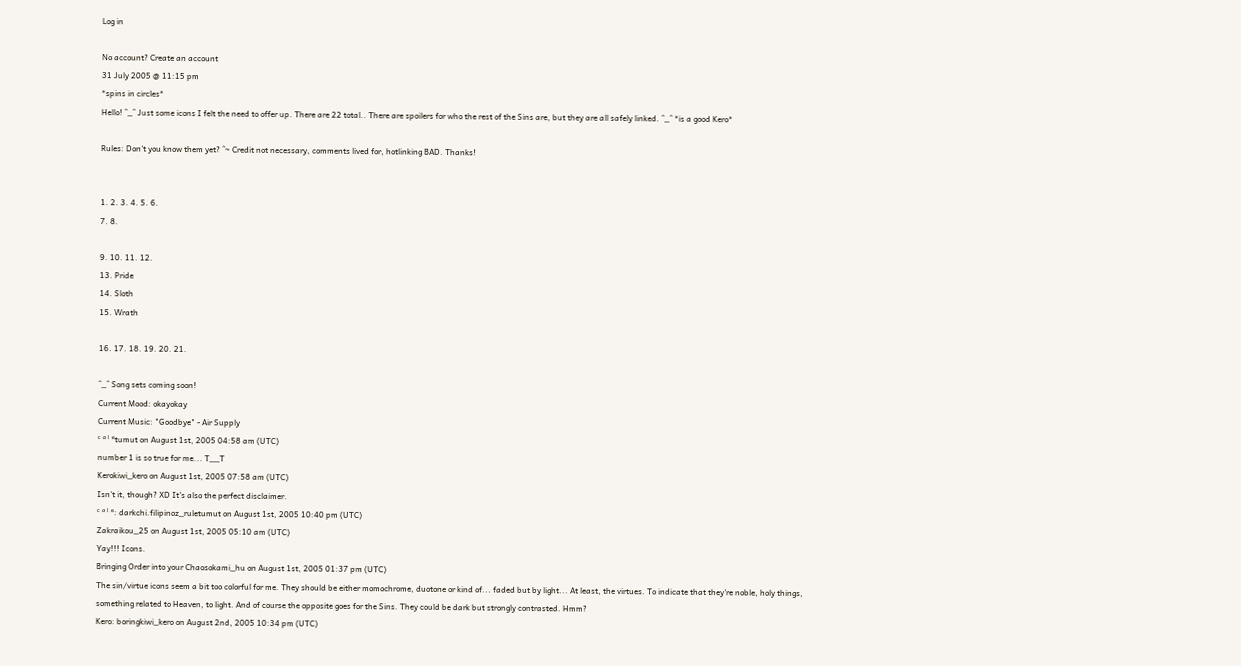Log in

No account? Create an account
31 July 2005 @ 11:15 pm
*spins in circles*
Hello! ^_^ Just some icons I felt the need to offer up. There are 22 total.. There are spoilers for who the rest of the Sins are, but they are all safely linked. ^_^ *is a good Kero*

Rules: Don't you know them yet? ^~ Credit not necessary, comments lived for, hotlinking BAD. Thanks!


1. 2. 3. 4. 5. 6.
7. 8.

9. 10. 11. 12.
13. Pride
14. Sloth
15. Wrath

16. 17. 18. 19. 20. 21.

^_^ Song sets coming soon!
Current Mood: okayokay
Current Music: "Goodbye" - Air Supply
ᶜ ᵃ ˡ ᵉtumut on August 1st, 2005 04:58 am (UTC)
number 1 is so true for me... T__T
Kerokiwi_kero on August 1st, 2005 07:58 am (UTC)
Isn't it, though? XD It's also the perfect disclaimer.
ᶜ ᵃ ˡ ᵉ: darkchi.filipinoz_ruletumut on August 1st, 2005 10:40 pm (UTC)
Zakraikou_25 on August 1st, 2005 05:10 am (UTC)
Yay!!! Icons.
Bringing Order into your Chaosokami_hu on August 1st, 2005 01:37 pm (UTC)
The sin/virtue icons seem a bit too colorful for me. They should be either momochrome, duotone or kind of... faded but by light... At least, the virtues. To indicate that they're noble, holy things, something related to Heaven, to light. And of course the opposite goes for the Sins. They could be dark but strongly contrasted. Hmm?
Kero: boringkiwi_kero on August 2nd, 2005 10:34 pm (UTC)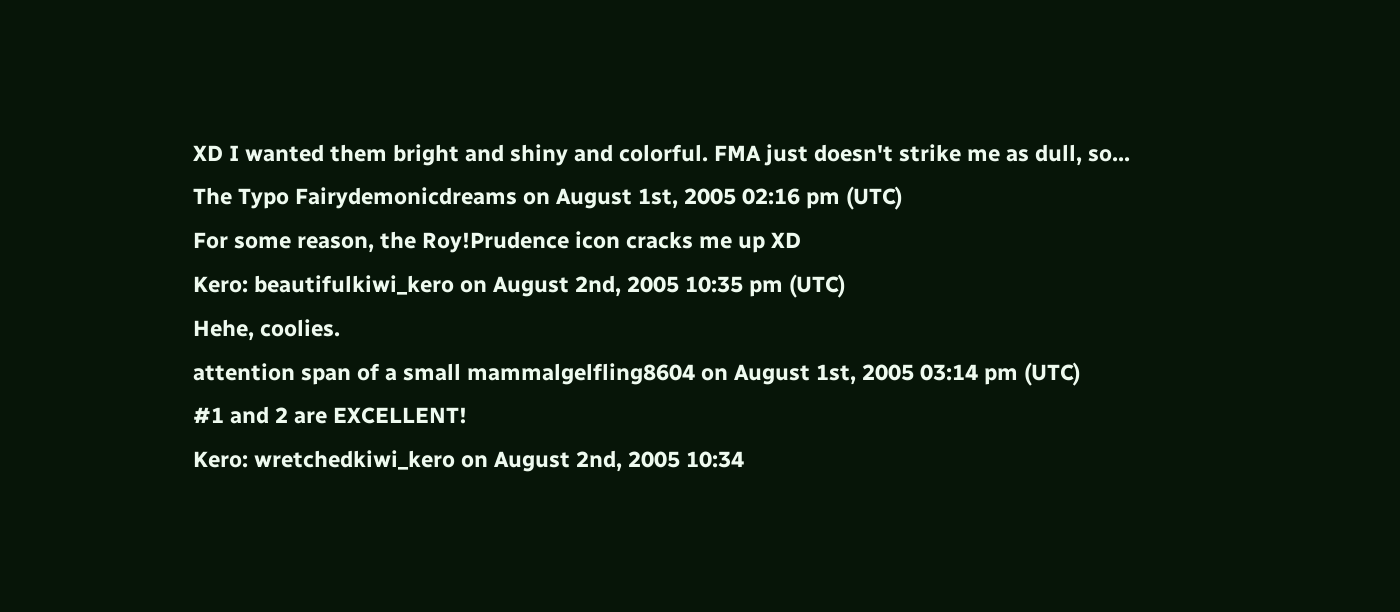XD I wanted them bright and shiny and colorful. FMA just doesn't strike me as dull, so...
The Typo Fairydemonicdreams on August 1st, 2005 02:16 pm (UTC)
For some reason, the Roy!Prudence icon cracks me up XD
Kero: beautifulkiwi_kero on August 2nd, 2005 10:35 pm (UTC)
Hehe, coolies.
attention span of a small mammalgelfling8604 on August 1st, 2005 03:14 pm (UTC)
#1 and 2 are EXCELLENT!
Kero: wretchedkiwi_kero on August 2nd, 2005 10:34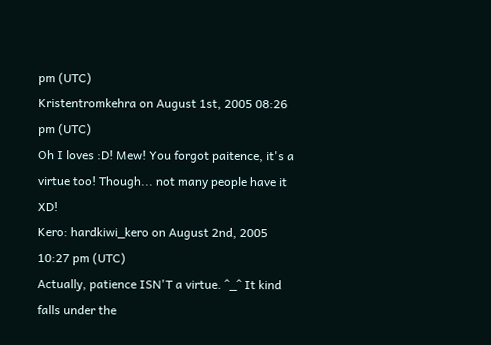pm (UTC)
Kristentromkehra on August 1st, 2005 08:26 pm (UTC)
Oh I loves :D! Mew! You forgot paitence, it's a virtue too! Though... not many people have it XD!
Kero: hardkiwi_kero on August 2nd, 2005 10:27 pm (UTC)
Actually, patience ISN'T a virtue. ^_^ It kind falls under the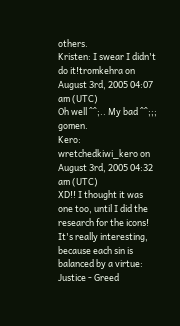others.
Kristen: I swear I didn't do it!tromkehra on August 3rd, 2005 04:07 am (UTC)
Oh well ^^;.. My bad ^^;;; gomen.
Kero: wretchedkiwi_kero on August 3rd, 2005 04:32 am (UTC)
XD!! I thought it was one too, until I did the research for the icons! It's really interesting, because each sin is balanced by a virtue:
Justice - Greed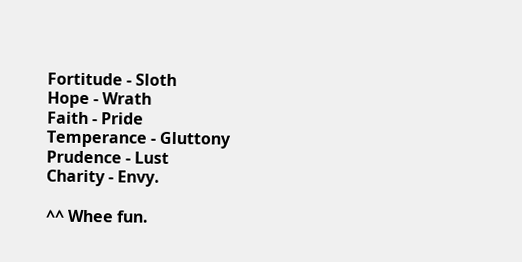Fortitude - Sloth
Hope - Wrath
Faith - Pride
Temperance - Gluttony
Prudence - Lust
Charity - Envy.

^^ Whee fun.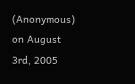(Anonymous) on August 3rd, 2005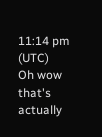11:14 pm (UTC)
Oh wow that's actually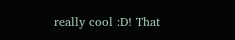really cool :D! That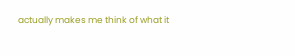actually makes me think of what it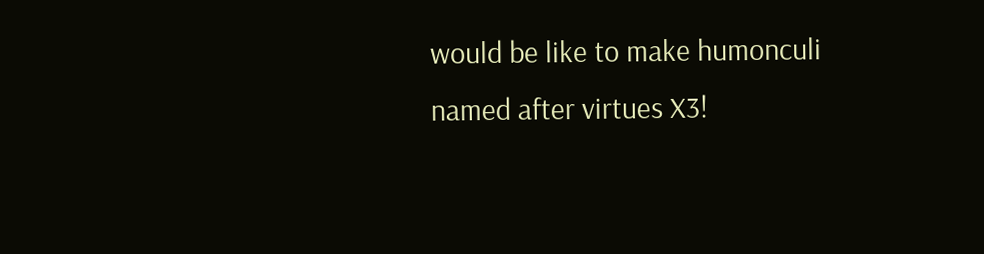would be like to make humonculi named after virtues X3!